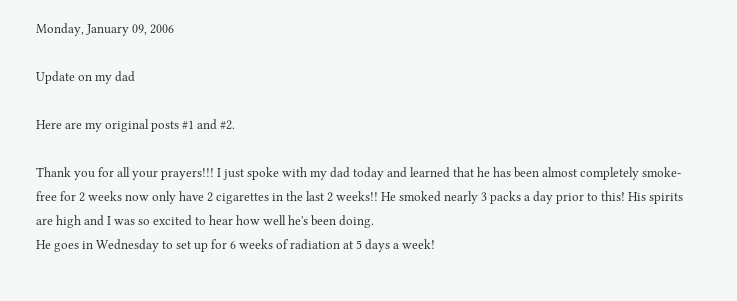Monday, January 09, 2006

Update on my dad

Here are my original posts #1 and #2.

Thank you for all your prayers!!! I just spoke with my dad today and learned that he has been almost completely smoke-free for 2 weeks now only have 2 cigarettes in the last 2 weeks!! He smoked nearly 3 packs a day prior to this! His spirits are high and I was so excited to hear how well he's been doing.
He goes in Wednesday to set up for 6 weeks of radiation at 5 days a week!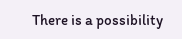There is a possibility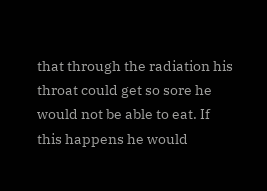that through the radiation his throat could get so sore he would not be able to eat. If this happens he would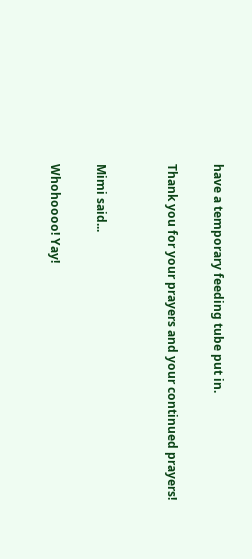have a temporary feeding tube put in.

Thank you for your prayers and your continued prayers!


Mimi said...

Whohoooo! Yay!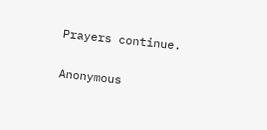Prayers continue.

Anonymous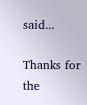said...

Thanks for the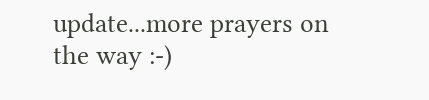update...more prayers on the way :-)